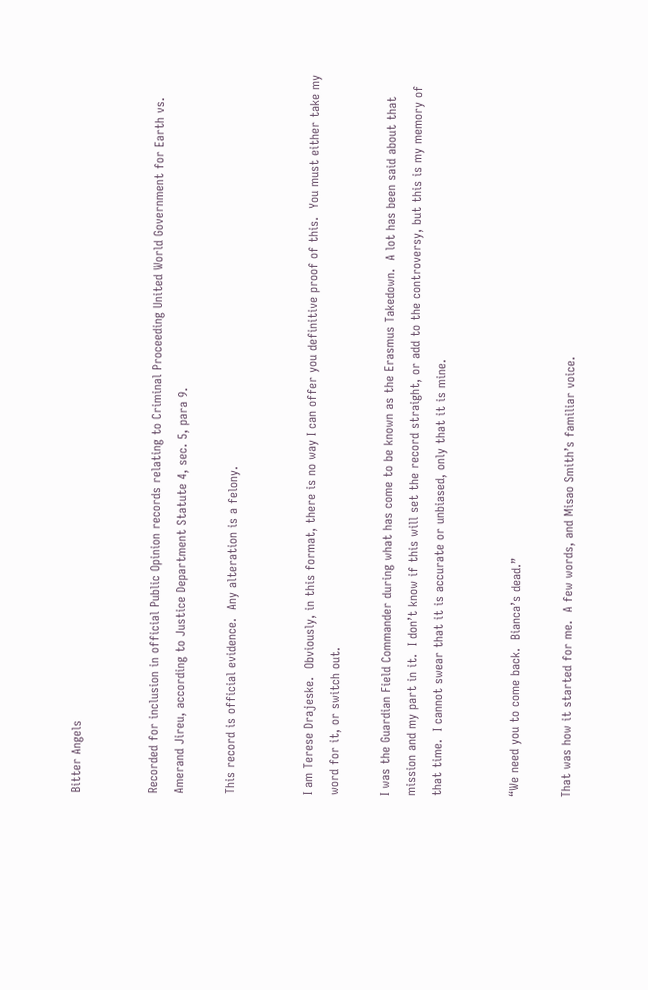Bitter Angels


Recorded for inclusion in official Public Opinion records relating to Criminal Proceeding United World Government for Earth vs. Amerand Jireu, according to Justice Department Statute 4, sec. 5, para 9.

This record is official evidence.  Any alteration is a felony.


I am Terese Drajeske.  Obviously, in this format, there is no way I can offer you definitive proof of this.  You must either take my word for it, or switch out.

I was the Guardian Field Commander during what has come to be known as the Erasmus Takedown.  A lot has been said about that mission and my part in it.  I don’t know if this will set the record straight, or add to the controversy, but this is my memory of that time.  I cannot swear that it is accurate or unbiased, only that it is mine.


“We need you to come back.  Bianca’s dead.”

That was how it started for me.  A few words, and Misao Smith’s familiar voice.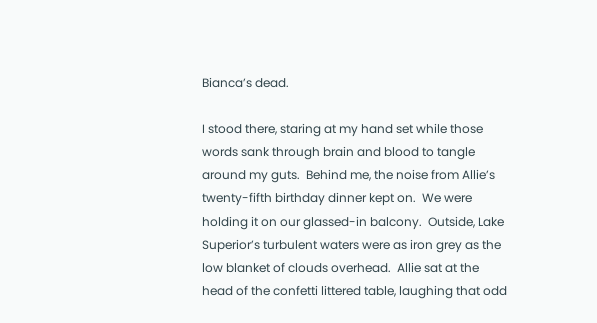Bianca’s dead.

I stood there, staring at my hand set while those words sank through brain and blood to tangle around my guts.  Behind me, the noise from Allie’s twenty-fifth birthday dinner kept on.  We were holding it on our glassed-in balcony.  Outside, Lake Superior’s turbulent waters were as iron grey as the low blanket of clouds overhead.  Allie sat at the head of the confetti littered table, laughing that odd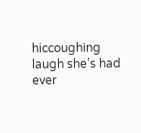hiccoughing laugh she’s had ever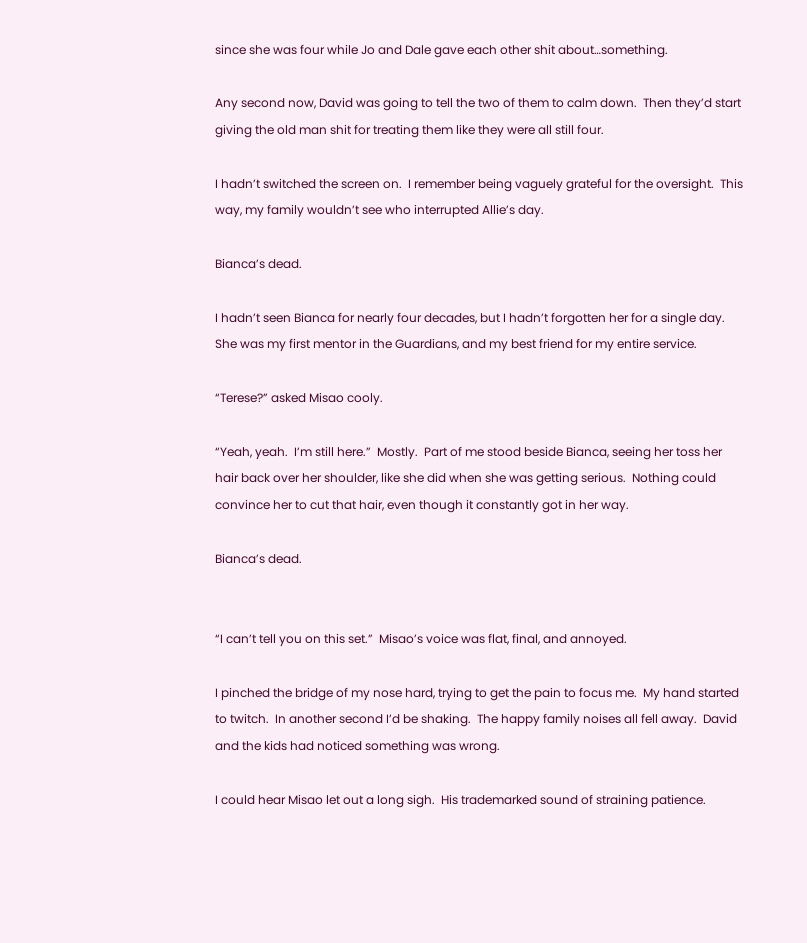since she was four while Jo and Dale gave each other shit about…something.

Any second now, David was going to tell the two of them to calm down.  Then they’d start giving the old man shit for treating them like they were all still four.

I hadn’t switched the screen on.  I remember being vaguely grateful for the oversight.  This way, my family wouldn’t see who interrupted Allie’s day.

Bianca’s dead.

I hadn’t seen Bianca for nearly four decades, but I hadn’t forgotten her for a single day.  She was my first mentor in the Guardians, and my best friend for my entire service.

“Terese?” asked Misao cooly.

“Yeah, yeah.  I’m still here.”  Mostly.  Part of me stood beside Bianca, seeing her toss her hair back over her shoulder, like she did when she was getting serious.  Nothing could convince her to cut that hair, even though it constantly got in her way.

Bianca’s dead.


“I can’t tell you on this set.”  Misao’s voice was flat, final, and annoyed.

I pinched the bridge of my nose hard, trying to get the pain to focus me.  My hand started to twitch.  In another second I’d be shaking.  The happy family noises all fell away.  David and the kids had noticed something was wrong.

I could hear Misao let out a long sigh.  His trademarked sound of straining patience.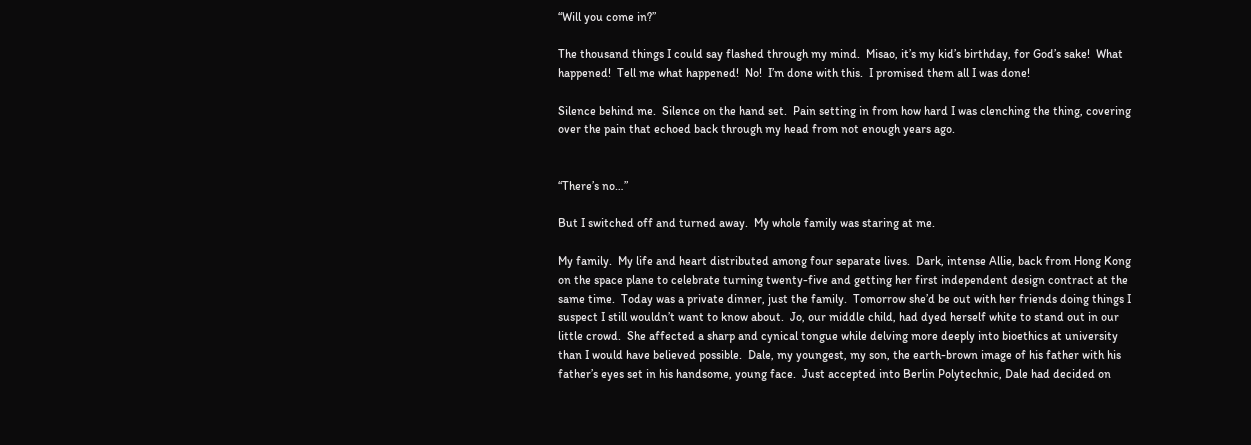“Will you come in?”

The thousand things I could say flashed through my mind.  Misao, it’s my kid’s birthday, for God’s sake!  What happened!  Tell me what happened!  No!  I’m done with this.  I promised them all I was done!

Silence behind me.  Silence on the hand set.  Pain setting in from how hard I was clenching the thing, covering over the pain that echoed back through my head from not enough years ago.


“There’s no…”

But I switched off and turned away.  My whole family was staring at me.

My family.  My life and heart distributed among four separate lives.  Dark, intense Allie, back from Hong Kong on the space plane to celebrate turning twenty-five and getting her first independent design contract at the same time.  Today was a private dinner, just the family.  Tomorrow she’d be out with her friends doing things I suspect I still wouldn’t want to know about.  Jo, our middle child, had dyed herself white to stand out in our little crowd.  She affected a sharp and cynical tongue while delving more deeply into bioethics at university than I would have believed possible.  Dale, my youngest, my son, the earth-brown image of his father with his father’s eyes set in his handsome, young face.  Just accepted into Berlin Polytechnic, Dale had decided on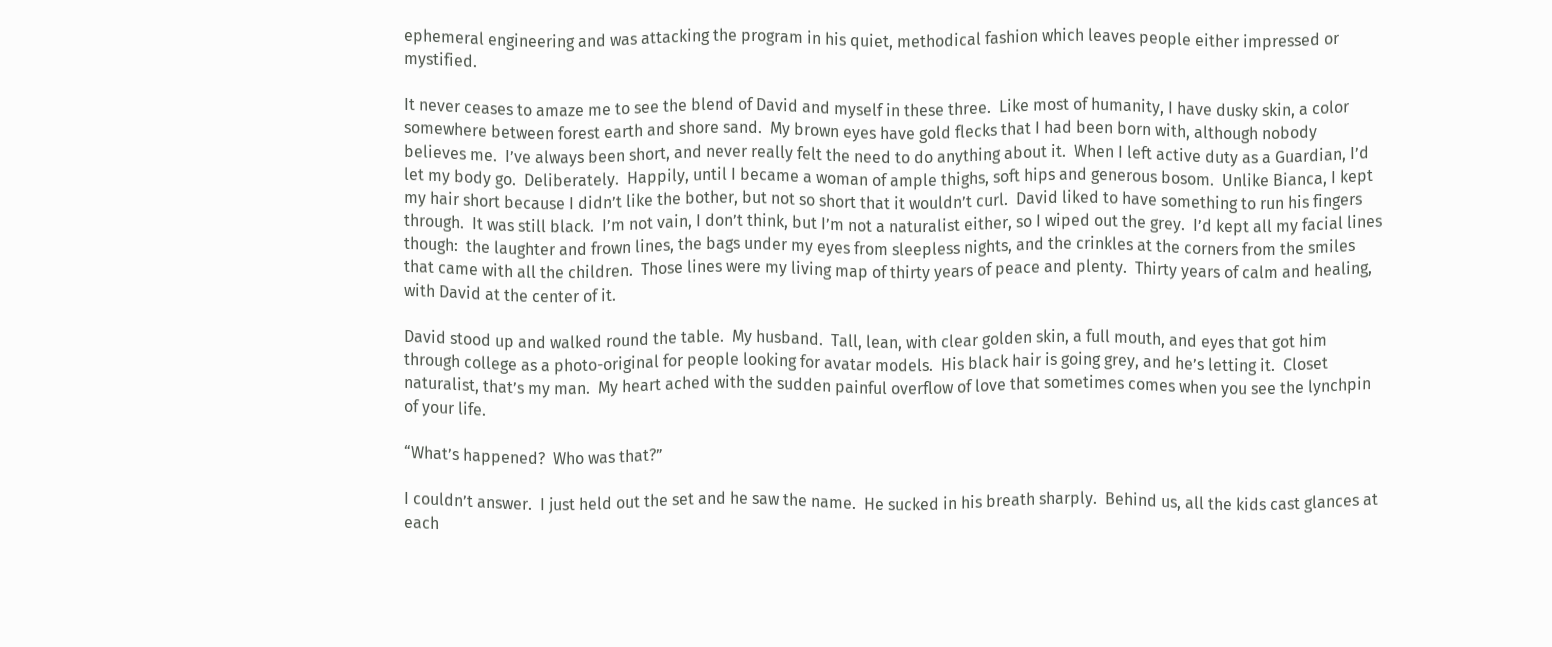ephemeral engineering and was attacking the program in his quiet, methodical fashion which leaves people either impressed or mystified.

It never ceases to amaze me to see the blend of David and myself in these three.  Like most of humanity, I have dusky skin, a color somewhere between forest earth and shore sand.  My brown eyes have gold flecks that I had been born with, although nobody believes me.  I’ve always been short, and never really felt the need to do anything about it.  When I left active duty as a Guardian, I’d let my body go.  Deliberately.  Happily, until I became a woman of ample thighs, soft hips and generous bosom.  Unlike Bianca, I kept my hair short because I didn’t like the bother, but not so short that it wouldn’t curl.  David liked to have something to run his fingers through.  It was still black.  I’m not vain, I don’t think, but I’m not a naturalist either, so I wiped out the grey.  I’d kept all my facial lines though:  the laughter and frown lines, the bags under my eyes from sleepless nights, and the crinkles at the corners from the smiles that came with all the children.  Those lines were my living map of thirty years of peace and plenty.  Thirty years of calm and healing, with David at the center of it.

David stood up and walked round the table.  My husband.  Tall, lean, with clear golden skin, a full mouth, and eyes that got him through college as a photo-original for people looking for avatar models.  His black hair is going grey, and he’s letting it.  Closet naturalist, that’s my man.  My heart ached with the sudden painful overflow of love that sometimes comes when you see the lynchpin of your life.

“What’s happened?  Who was that?”

I couldn’t answer.  I just held out the set and he saw the name.  He sucked in his breath sharply.  Behind us, all the kids cast glances at each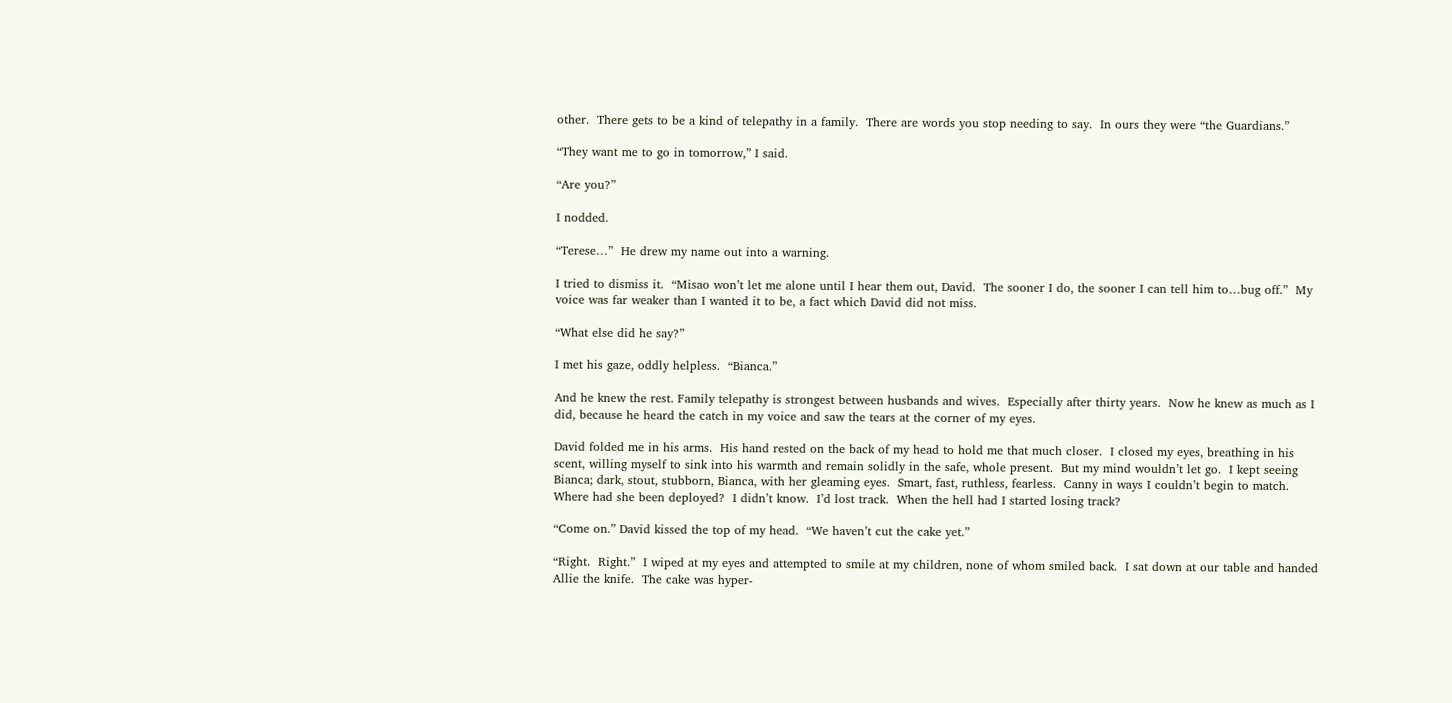other.  There gets to be a kind of telepathy in a family.  There are words you stop needing to say.  In ours they were “the Guardians.”

“They want me to go in tomorrow,” I said.

“Are you?”

I nodded.

“Terese…”  He drew my name out into a warning.

I tried to dismiss it.  “Misao won’t let me alone until I hear them out, David.  The sooner I do, the sooner I can tell him to…bug off.”  My voice was far weaker than I wanted it to be, a fact which David did not miss.

“What else did he say?”

I met his gaze, oddly helpless.  “Bianca.”

And he knew the rest. Family telepathy is strongest between husbands and wives.  Especially after thirty years.  Now he knew as much as I did, because he heard the catch in my voice and saw the tears at the corner of my eyes.

David folded me in his arms.  His hand rested on the back of my head to hold me that much closer.  I closed my eyes, breathing in his scent, willing myself to sink into his warmth and remain solidly in the safe, whole present.  But my mind wouldn’t let go.  I kept seeing Bianca; dark, stout, stubborn, Bianca, with her gleaming eyes.  Smart, fast, ruthless, fearless.  Canny in ways I couldn’t begin to match.  Where had she been deployed?  I didn’t know.  I’d lost track.  When the hell had I started losing track?

“Come on.” David kissed the top of my head.  “We haven’t cut the cake yet.”

“Right.  Right.”  I wiped at my eyes and attempted to smile at my children, none of whom smiled back.  I sat down at our table and handed Allie the knife.  The cake was hyper-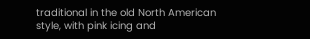traditional in the old North American style, with pink icing and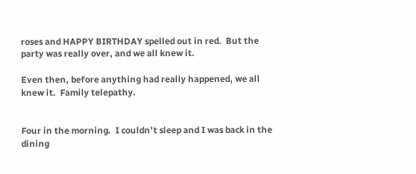roses and HAPPY BIRTHDAY spelled out in red.  But the party was really over, and we all knew it.

Even then, before anything had really happened, we all knew it.  Family telepathy.


Four in the morning.  I couldn’t sleep and I was back in the dining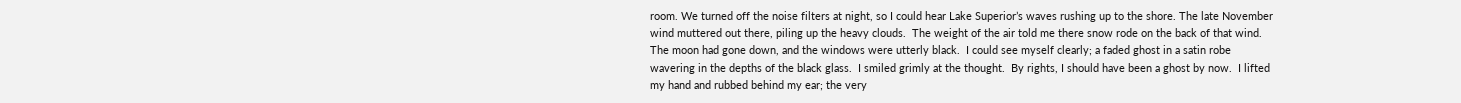room. We turned off the noise filters at night, so I could hear Lake Superior’s waves rushing up to the shore. The late November wind muttered out there, piling up the heavy clouds.  The weight of the air told me there snow rode on the back of that wind.  The moon had gone down, and the windows were utterly black.  I could see myself clearly; a faded ghost in a satin robe wavering in the depths of the black glass.  I smiled grimly at the thought.  By rights, I should have been a ghost by now.  I lifted my hand and rubbed behind my ear; the very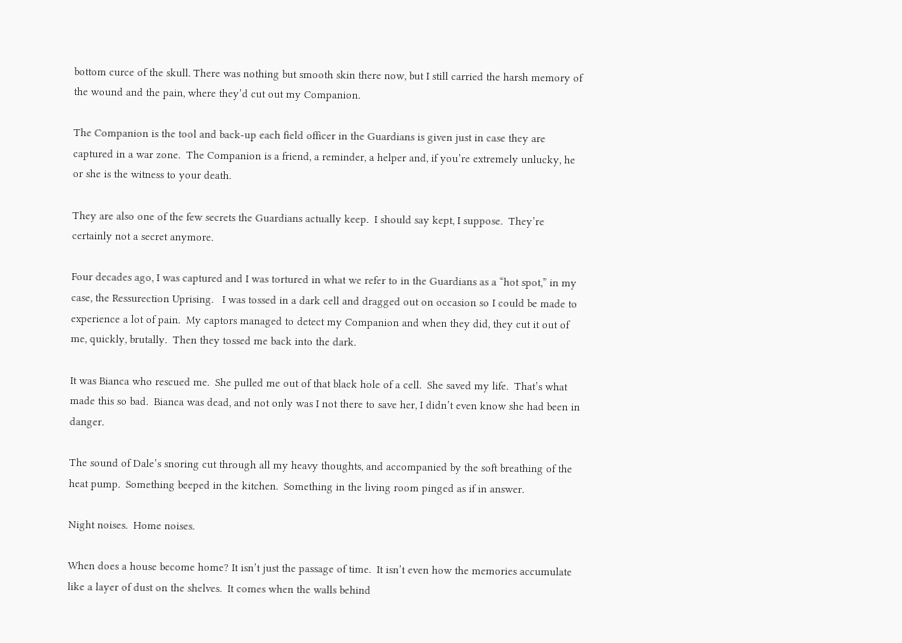bottom curce of the skull. There was nothing but smooth skin there now, but I still carried the harsh memory of the wound and the pain, where they’d cut out my Companion.

The Companion is the tool and back-up each field officer in the Guardians is given just in case they are captured in a war zone.  The Companion is a friend, a reminder, a helper and, if you’re extremely unlucky, he or she is the witness to your death.

They are also one of the few secrets the Guardians actually keep.  I should say kept, I suppose.  They’re certainly not a secret anymore.

Four decades ago, I was captured and I was tortured in what we refer to in the Guardians as a “hot spot,” in my case, the Ressurection Uprising.   I was tossed in a dark cell and dragged out on occasion so I could be made to experience a lot of pain.  My captors managed to detect my Companion and when they did, they cut it out of me, quickly, brutally.  Then they tossed me back into the dark.

It was Bianca who rescued me.  She pulled me out of that black hole of a cell.  She saved my life.  That’s what made this so bad.  Bianca was dead, and not only was I not there to save her, I didn’t even know she had been in danger.

The sound of Dale’s snoring cut through all my heavy thoughts, and accompanied by the soft breathing of the heat pump.  Something beeped in the kitchen.  Something in the living room pinged as if in answer.

Night noises.  Home noises.

When does a house become home? It isn’t just the passage of time.  It isn’t even how the memories accumulate like a layer of dust on the shelves.  It comes when the walls behind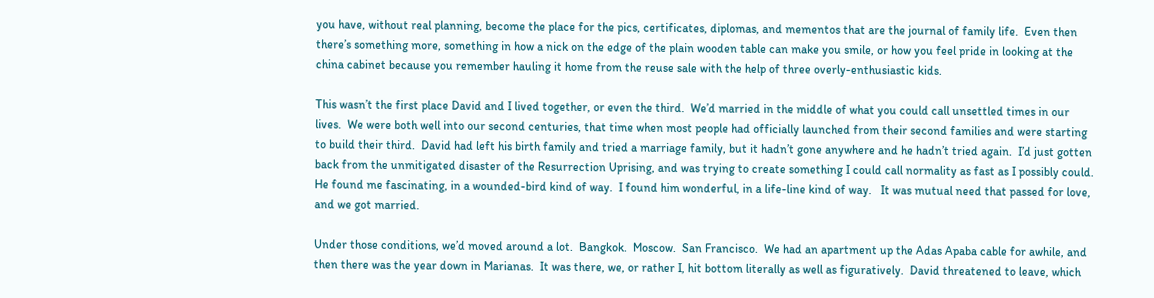you have, without real planning, become the place for the pics, certificates, diplomas, and mementos that are the journal of family life.  Even then there’s something more, something in how a nick on the edge of the plain wooden table can make you smile, or how you feel pride in looking at the china cabinet because you remember hauling it home from the reuse sale with the help of three overly-enthusiastic kids.

This wasn’t the first place David and I lived together, or even the third.  We’d married in the middle of what you could call unsettled times in our lives.  We were both well into our second centuries, that time when most people had officially launched from their second families and were starting to build their third.  David had left his birth family and tried a marriage family, but it hadn’t gone anywhere and he hadn’t tried again.  I’d just gotten back from the unmitigated disaster of the Resurrection Uprising, and was trying to create something I could call normality as fast as I possibly could.  He found me fascinating, in a wounded-bird kind of way.  I found him wonderful, in a life-line kind of way.   It was mutual need that passed for love, and we got married.

Under those conditions, we’d moved around a lot.  Bangkok.  Moscow.  San Francisco.  We had an apartment up the Adas Apaba cable for awhile, and then there was the year down in Marianas.  It was there, we, or rather I, hit bottom literally as well as figuratively.  David threatened to leave, which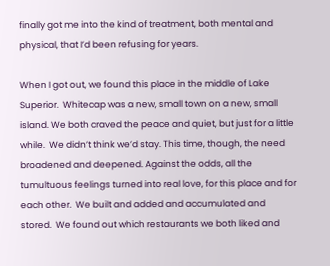finally got me into the kind of treatment, both mental and physical, that I’d been refusing for years.

When I got out, we found this place in the middle of Lake Superior.  Whitecap was a new, small town on a new, small island. We both craved the peace and quiet, but just for a little while.  We didn’t think we’d stay. This time, though, the need broadened and deepened. Against the odds, all the tumultuous feelings turned into real love, for this place and for each other.  We built and added and accumulated and stored.  We found out which restaurants we both liked and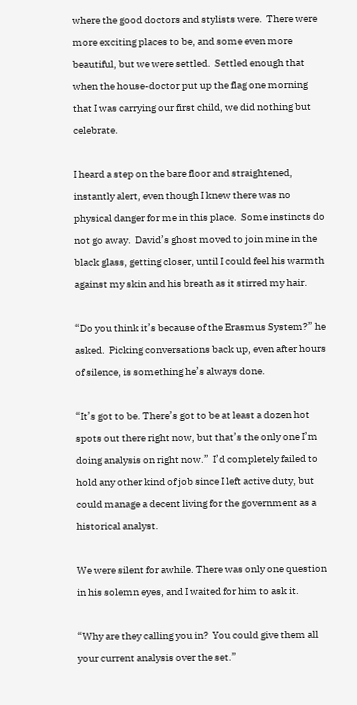where the good doctors and stylists were.  There were more exciting places to be, and some even more beautiful, but we were settled.  Settled enough that when the house-doctor put up the flag one morning that I was carrying our first child, we did nothing but celebrate.

I heard a step on the bare floor and straightened, instantly alert, even though I knew there was no physical danger for me in this place.  Some instincts do not go away.  David’s ghost moved to join mine in the black glass, getting closer, until I could feel his warmth against my skin and his breath as it stirred my hair.

“Do you think it’s because of the Erasmus System?” he asked.  Picking conversations back up, even after hours of silence, is something he’s always done.

“It’s got to be. There’s got to be at least a dozen hot spots out there right now, but that’s the only one I’m doing analysis on right now.”  I’d completely failed to hold any other kind of job since I left active duty, but could manage a decent living for the government as a historical analyst.

We were silent for awhile. There was only one question in his solemn eyes, and I waited for him to ask it.

“Why are they calling you in?  You could give them all your current analysis over the set.”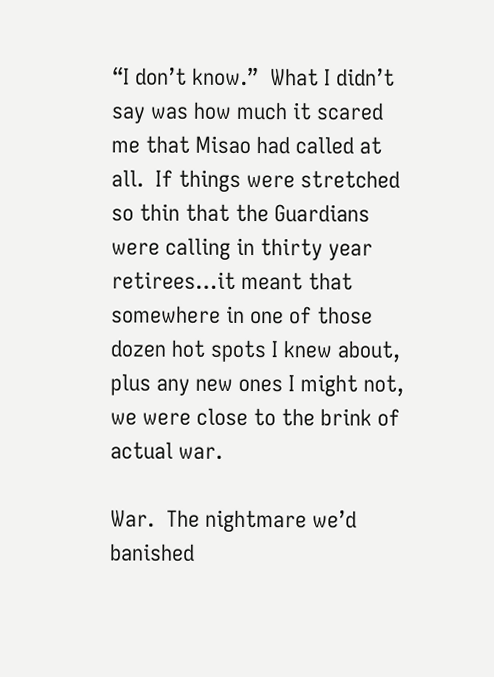“I don’t know.”  What I didn’t say was how much it scared me that Misao had called at all.  If things were stretched so thin that the Guardians were calling in thirty year retirees…it meant that somewhere in one of those dozen hot spots I knew about, plus any new ones I might not, we were close to the brink of actual war.

War.  The nightmare we’d banished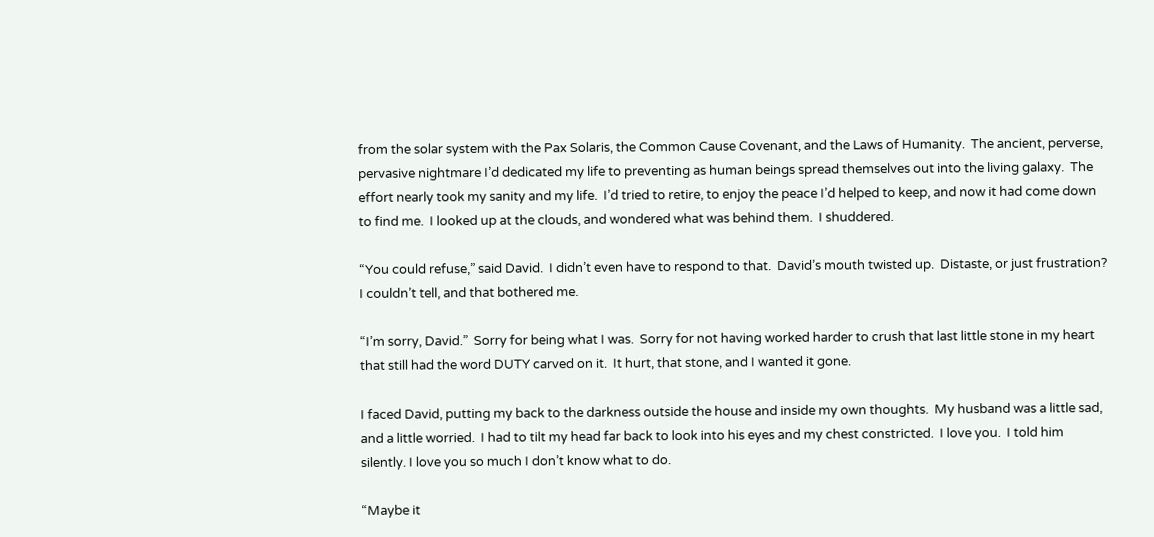from the solar system with the Pax Solaris, the Common Cause Covenant, and the Laws of Humanity.  The ancient, perverse, pervasive nightmare I’d dedicated my life to preventing as human beings spread themselves out into the living galaxy.  The effort nearly took my sanity and my life.  I’d tried to retire, to enjoy the peace I’d helped to keep, and now it had come down to find me.  I looked up at the clouds, and wondered what was behind them.  I shuddered.

“You could refuse,” said David.  I didn’t even have to respond to that.  David’s mouth twisted up.  Distaste, or just frustration?  I couldn’t tell, and that bothered me.

“I’m sorry, David.”  Sorry for being what I was.  Sorry for not having worked harder to crush that last little stone in my heart that still had the word DUTY carved on it.  It hurt, that stone, and I wanted it gone.

I faced David, putting my back to the darkness outside the house and inside my own thoughts.  My husband was a little sad, and a little worried.  I had to tilt my head far back to look into his eyes and my chest constricted.  I love you.  I told him silently. I love you so much I don’t know what to do.

“Maybe it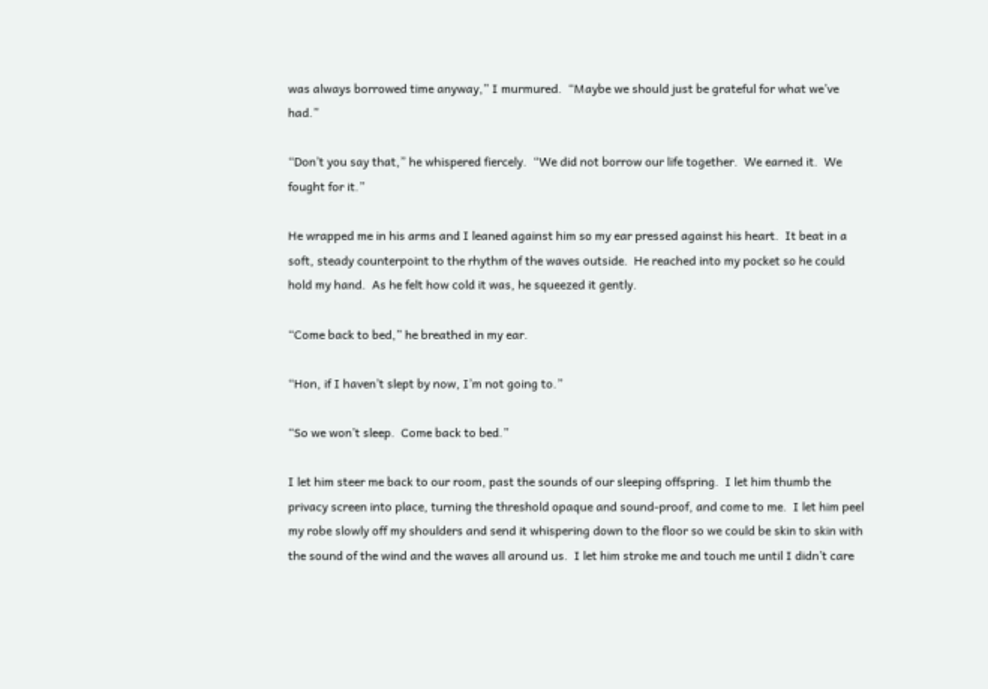was always borrowed time anyway,” I murmured.  “Maybe we should just be grateful for what we’ve had.”

“Don’t you say that,” he whispered fiercely.  “We did not borrow our life together.  We earned it.  We fought for it.”

He wrapped me in his arms and I leaned against him so my ear pressed against his heart.  It beat in a soft, steady counterpoint to the rhythm of the waves outside.  He reached into my pocket so he could hold my hand.  As he felt how cold it was, he squeezed it gently.

“Come back to bed,” he breathed in my ear.

“Hon, if I haven’t slept by now, I’m not going to.”

“So we won’t sleep.  Come back to bed.”

I let him steer me back to our room, past the sounds of our sleeping offspring.  I let him thumb the privacy screen into place, turning the threshold opaque and sound-proof, and come to me.  I let him peel my robe slowly off my shoulders and send it whispering down to the floor so we could be skin to skin with the sound of the wind and the waves all around us.  I let him stroke me and touch me until I didn’t care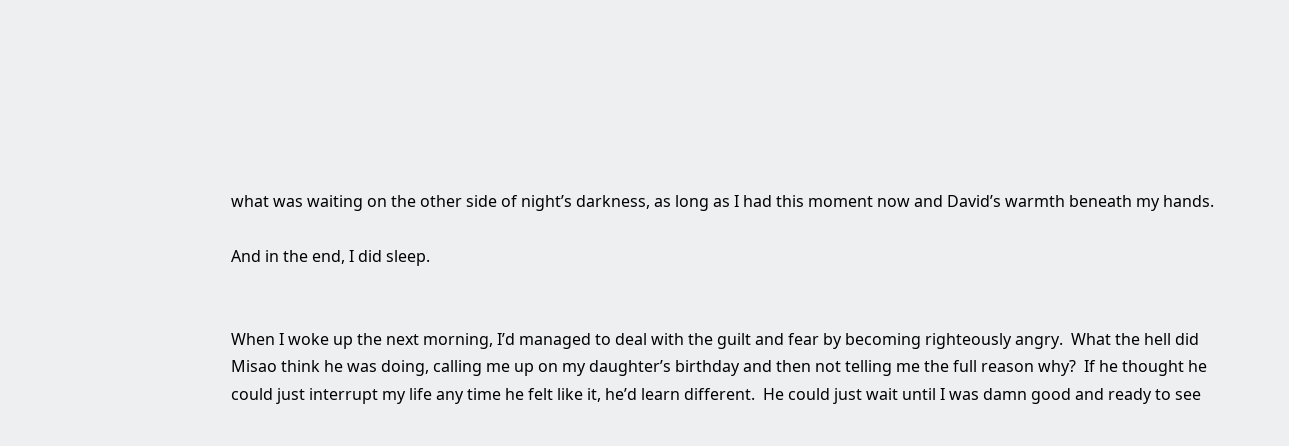what was waiting on the other side of night’s darkness, as long as I had this moment now and David’s warmth beneath my hands.

And in the end, I did sleep.


When I woke up the next morning, I’d managed to deal with the guilt and fear by becoming righteously angry.  What the hell did Misao think he was doing, calling me up on my daughter’s birthday and then not telling me the full reason why?  If he thought he could just interrupt my life any time he felt like it, he’d learn different.  He could just wait until I was damn good and ready to see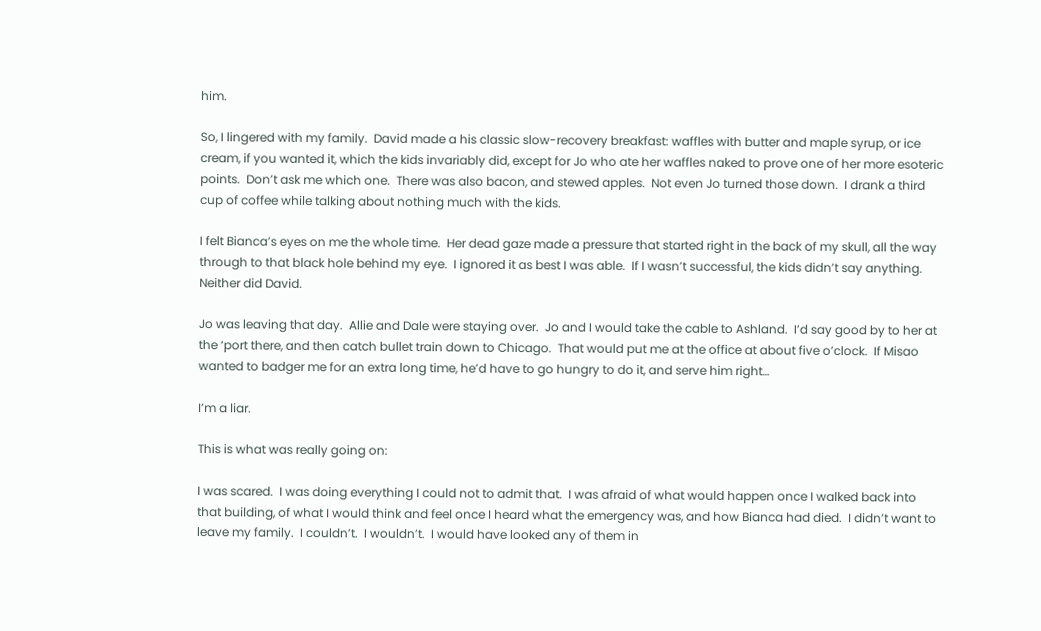him.

So, I lingered with my family.  David made a his classic slow-recovery breakfast: waffles with butter and maple syrup, or ice cream, if you wanted it, which the kids invariably did, except for Jo who ate her waffles naked to prove one of her more esoteric points.  Don’t ask me which one.  There was also bacon, and stewed apples.  Not even Jo turned those down.  I drank a third cup of coffee while talking about nothing much with the kids.

I felt Bianca’s eyes on me the whole time.  Her dead gaze made a pressure that started right in the back of my skull, all the way through to that black hole behind my eye.  I ignored it as best I was able.  If I wasn’t successful, the kids didn’t say anything.  Neither did David.

Jo was leaving that day.  Allie and Dale were staying over.  Jo and I would take the cable to Ashland.  I’d say good by to her at the ‘port there, and then catch bullet train down to Chicago.  That would put me at the office at about five o’clock.  If Misao wanted to badger me for an extra long time, he’d have to go hungry to do it, and serve him right…

I’m a liar.

This is what was really going on:

I was scared.  I was doing everything I could not to admit that.  I was afraid of what would happen once I walked back into that building, of what I would think and feel once I heard what the emergency was, and how Bianca had died.  I didn’t want to leave my family.  I couldn’t.  I wouldn’t.  I would have looked any of them in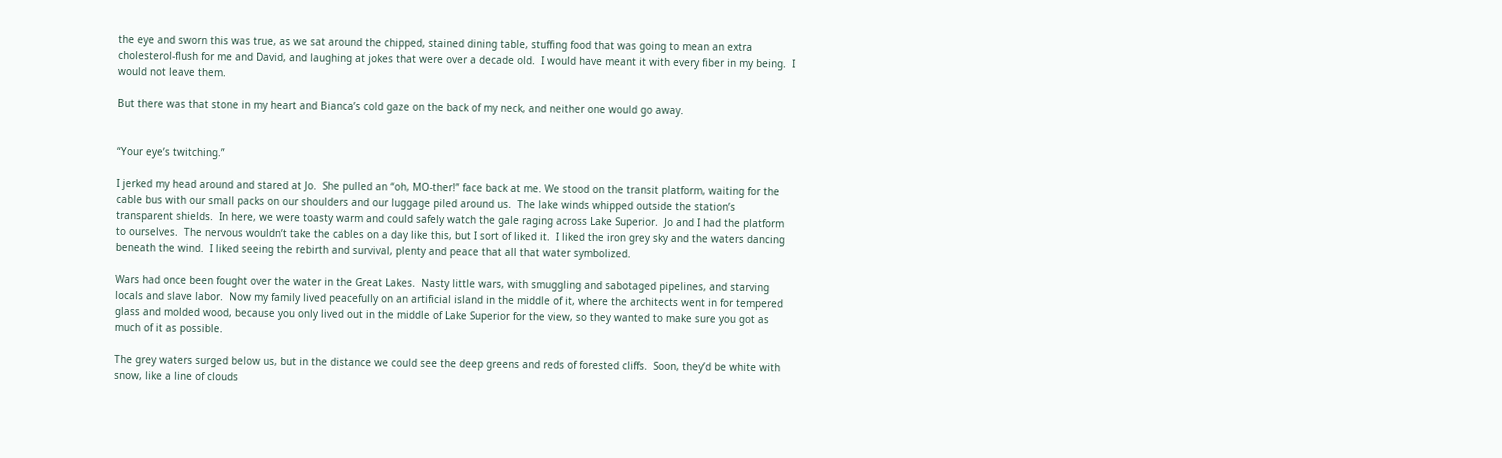the eye and sworn this was true, as we sat around the chipped, stained dining table, stuffing food that was going to mean an extra cholesterol-flush for me and David, and laughing at jokes that were over a decade old.  I would have meant it with every fiber in my being.  I would not leave them.

But there was that stone in my heart and Bianca’s cold gaze on the back of my neck, and neither one would go away.


“Your eye’s twitching.”

I jerked my head around and stared at Jo.  She pulled an “oh, MO-ther!” face back at me. We stood on the transit platform, waiting for the cable bus with our small packs on our shoulders and our luggage piled around us.  The lake winds whipped outside the station’s transparent shields.  In here, we were toasty warm and could safely watch the gale raging across Lake Superior.  Jo and I had the platform to ourselves.  The nervous wouldn’t take the cables on a day like this, but I sort of liked it.  I liked the iron grey sky and the waters dancing beneath the wind.  I liked seeing the rebirth and survival, plenty and peace that all that water symbolized.

Wars had once been fought over the water in the Great Lakes.  Nasty little wars, with smuggling and sabotaged pipelines, and starving locals and slave labor.  Now my family lived peacefully on an artificial island in the middle of it, where the architects went in for tempered glass and molded wood, because you only lived out in the middle of Lake Superior for the view, so they wanted to make sure you got as much of it as possible.

The grey waters surged below us, but in the distance we could see the deep greens and reds of forested cliffs.  Soon, they’d be white with snow, like a line of clouds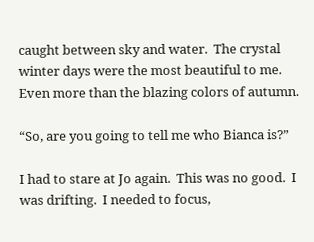caught between sky and water.  The crystal winter days were the most beautiful to me.  Even more than the blazing colors of autumn.

“So, are you going to tell me who Bianca is?”

I had to stare at Jo again.  This was no good.  I was drifting.  I needed to focus,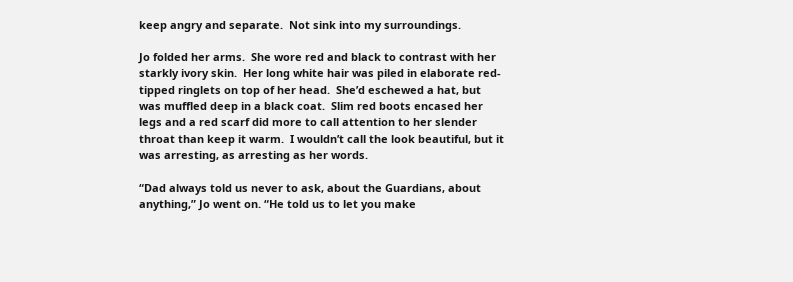keep angry and separate.  Not sink into my surroundings.

Jo folded her arms.  She wore red and black to contrast with her starkly ivory skin.  Her long white hair was piled in elaborate red-tipped ringlets on top of her head.  She’d eschewed a hat, but was muffled deep in a black coat.  Slim red boots encased her legs and a red scarf did more to call attention to her slender throat than keep it warm.  I wouldn’t call the look beautiful, but it was arresting, as arresting as her words.

“Dad always told us never to ask, about the Guardians, about anything,” Jo went on. “He told us to let you make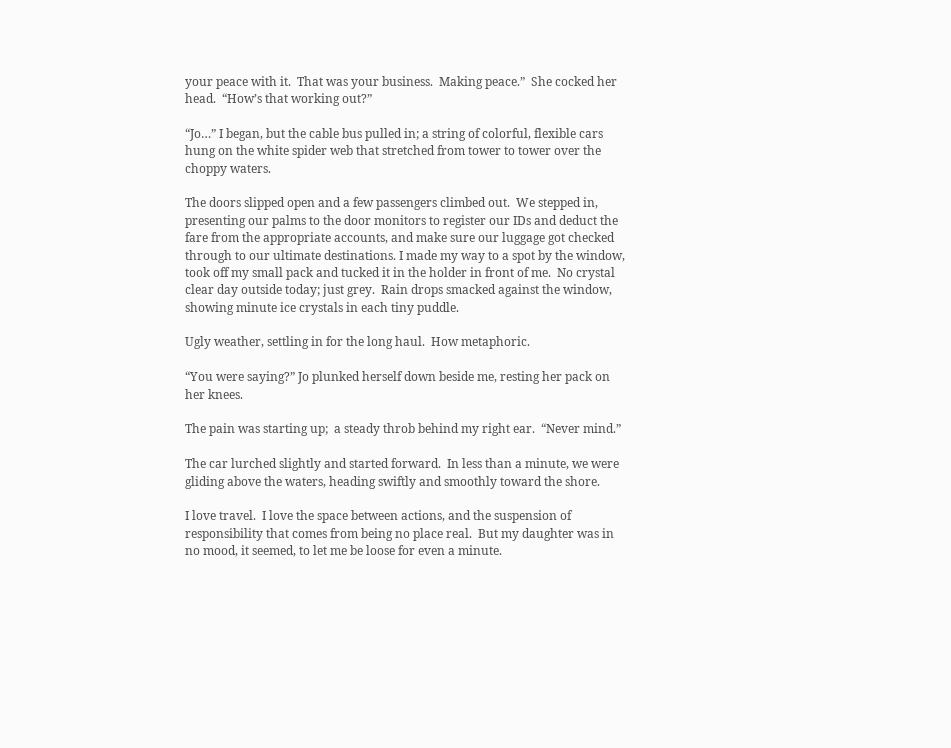your peace with it.  That was your business.  Making peace.”  She cocked her head.  “How’s that working out?”

“Jo…” I began, but the cable bus pulled in; a string of colorful, flexible cars hung on the white spider web that stretched from tower to tower over the choppy waters.

The doors slipped open and a few passengers climbed out.  We stepped in, presenting our palms to the door monitors to register our IDs and deduct the fare from the appropriate accounts, and make sure our luggage got checked through to our ultimate destinations. I made my way to a spot by the window, took off my small pack and tucked it in the holder in front of me.  No crystal clear day outside today; just grey.  Rain drops smacked against the window, showing minute ice crystals in each tiny puddle.

Ugly weather, settling in for the long haul.  How metaphoric.

“You were saying?” Jo plunked herself down beside me, resting her pack on her knees.

The pain was starting up;  a steady throb behind my right ear.  “Never mind.”

The car lurched slightly and started forward.  In less than a minute, we were gliding above the waters, heading swiftly and smoothly toward the shore.

I love travel.  I love the space between actions, and the suspension of responsibility that comes from being no place real.  But my daughter was in no mood, it seemed, to let me be loose for even a minute.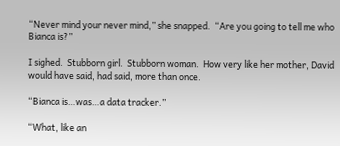“Never mind your never mind,” she snapped.  “Are you going to tell me who Bianca is?”

I sighed.  Stubborn girl.  Stubborn woman.  How very like her mother, David would have said, had said, more than once.

“Bianca is…was…a data tracker.”

“What, like an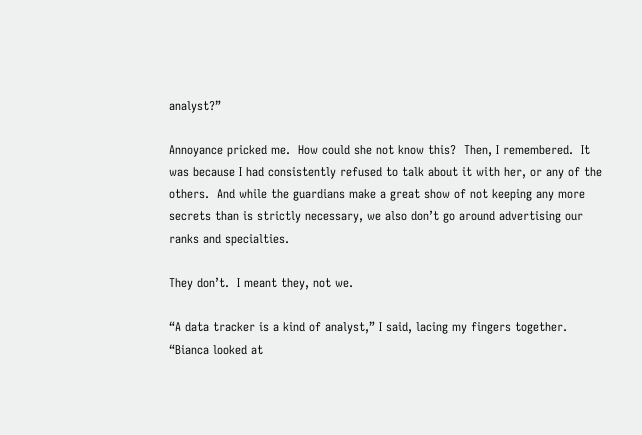analyst?”

Annoyance pricked me.  How could she not know this?  Then, I remembered.  It was because I had consistently refused to talk about it with her, or any of the others.  And while the guardians make a great show of not keeping any more secrets than is strictly necessary, we also don’t go around advertising our ranks and specialties.

They don’t.  I meant they, not we.

“A data tracker is a kind of analyst,” I said, lacing my fingers together.  “Bianca looked at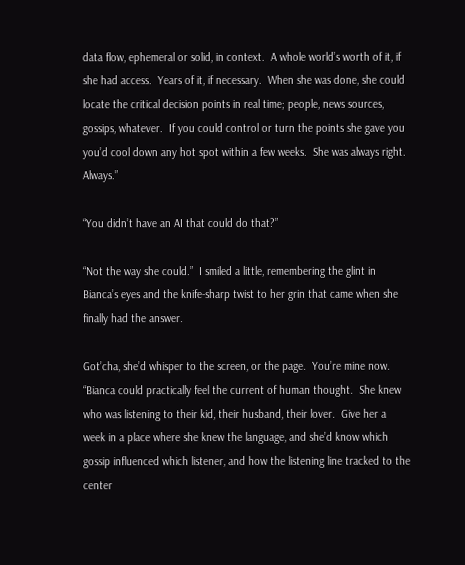data flow, ephemeral or solid, in context.  A whole world’s worth of it, if she had access.  Years of it, if necessary.  When she was done, she could locate the critical decision points in real time; people, news sources, gossips, whatever.  If you could control or turn the points she gave you you’d cool down any hot spot within a few weeks.  She was always right.  Always.”

“You didn’t have an AI that could do that?”

“Not the way she could.”  I smiled a little, remembering the glint in Bianca’s eyes and the knife-sharp twist to her grin that came when she finally had the answer.

Got’cha, she’d whisper to the screen, or the page.  You’re mine now.  “Bianca could practically feel the current of human thought.  She knew who was listening to their kid, their husband, their lover.  Give her a week in a place where she knew the language, and she’d know which gossip influenced which listener, and how the listening line tracked to the center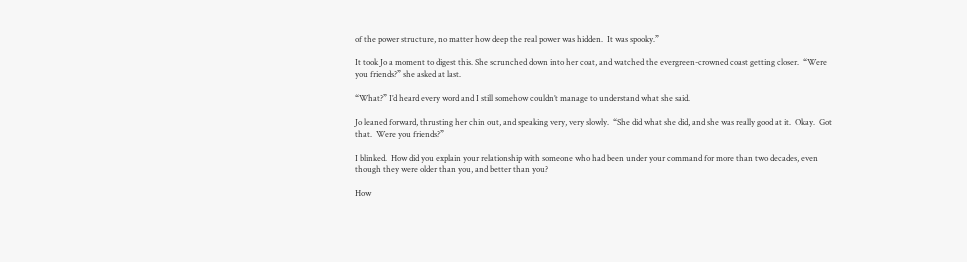of the power structure, no matter how deep the real power was hidden.  It was spooky.”

It took Jo a moment to digest this. She scrunched down into her coat, and watched the evergreen-crowned coast getting closer.  “Were you friends?” she asked at last.

“What?” I’d heard every word and I still somehow couldn’t manage to understand what she said.

Jo leaned forward, thrusting her chin out, and speaking very, very slowly.  “She did what she did, and she was really good at it.  Okay.  Got that.  Were you friends?”

I blinked.  How did you explain your relationship with someone who had been under your command for more than two decades, even though they were older than you, and better than you?

How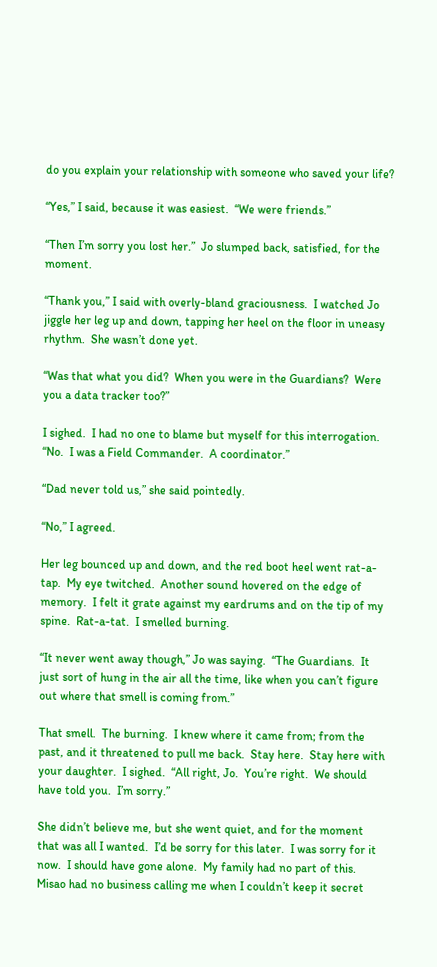do you explain your relationship with someone who saved your life?

“Yes,” I said, because it was easiest.  “We were friends.”

“Then I’m sorry you lost her.”  Jo slumped back, satisfied, for the moment.

“Thank you,” I said with overly-bland graciousness.  I watched Jo jiggle her leg up and down, tapping her heel on the floor in uneasy rhythm.  She wasn’t done yet.

“Was that what you did?  When you were in the Guardians?  Were you a data tracker too?”

I sighed.  I had no one to blame but myself for this interrogation.  “No.  I was a Field Commander.  A coordinator.”

“Dad never told us,” she said pointedly.

“No,” I agreed.

Her leg bounced up and down, and the red boot heel went rat-a-tap.  My eye twitched.  Another sound hovered on the edge of memory.  I felt it grate against my eardrums and on the tip of my spine.  Rat-a-tat.  I smelled burning.

“It never went away though,” Jo was saying.  “The Guardians.  It just sort of hung in the air all the time, like when you can’t figure out where that smell is coming from.”

That smell.  The burning.  I knew where it came from; from the past, and it threatened to pull me back.  Stay here.  Stay here with your daughter.  I sighed.  “All right, Jo.  You’re right.  We should have told you.  I’m sorry.”

She didn’t believe me, but she went quiet, and for the moment that was all I wanted.  I’d be sorry for this later.  I was sorry for it now.  I should have gone alone.  My family had no part of this.  Misao had no business calling me when I couldn’t keep it secret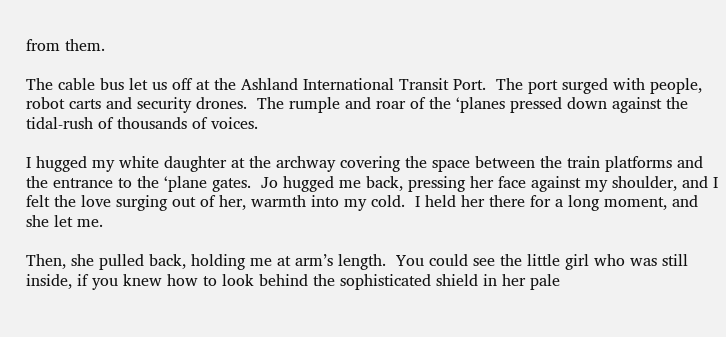from them.

The cable bus let us off at the Ashland International Transit Port.  The port surged with people, robot carts and security drones.  The rumple and roar of the ‘planes pressed down against the tidal-rush of thousands of voices.

I hugged my white daughter at the archway covering the space between the train platforms and the entrance to the ‘plane gates.  Jo hugged me back, pressing her face against my shoulder, and I felt the love surging out of her, warmth into my cold.  I held her there for a long moment, and she let me.

Then, she pulled back, holding me at arm’s length.  You could see the little girl who was still inside, if you knew how to look behind the sophisticated shield in her pale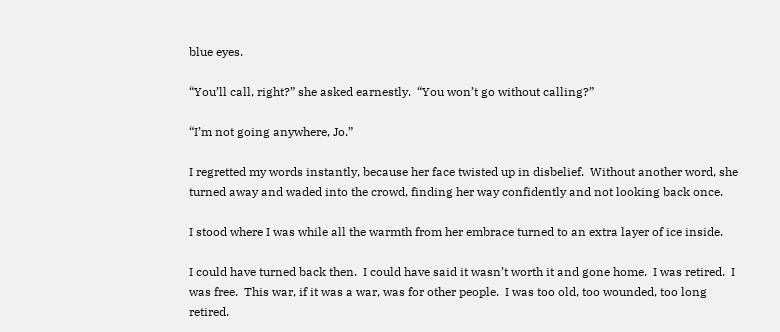blue eyes.

“You’ll call, right?” she asked earnestly.  “You won’t go without calling?”

“I’m not going anywhere, Jo.”

I regretted my words instantly, because her face twisted up in disbelief.  Without another word, she turned away and waded into the crowd, finding her way confidently and not looking back once.

I stood where I was while all the warmth from her embrace turned to an extra layer of ice inside.

I could have turned back then.  I could have said it wasn’t worth it and gone home.  I was retired.  I was free.  This war, if it was a war, was for other people.  I was too old, too wounded, too long retired.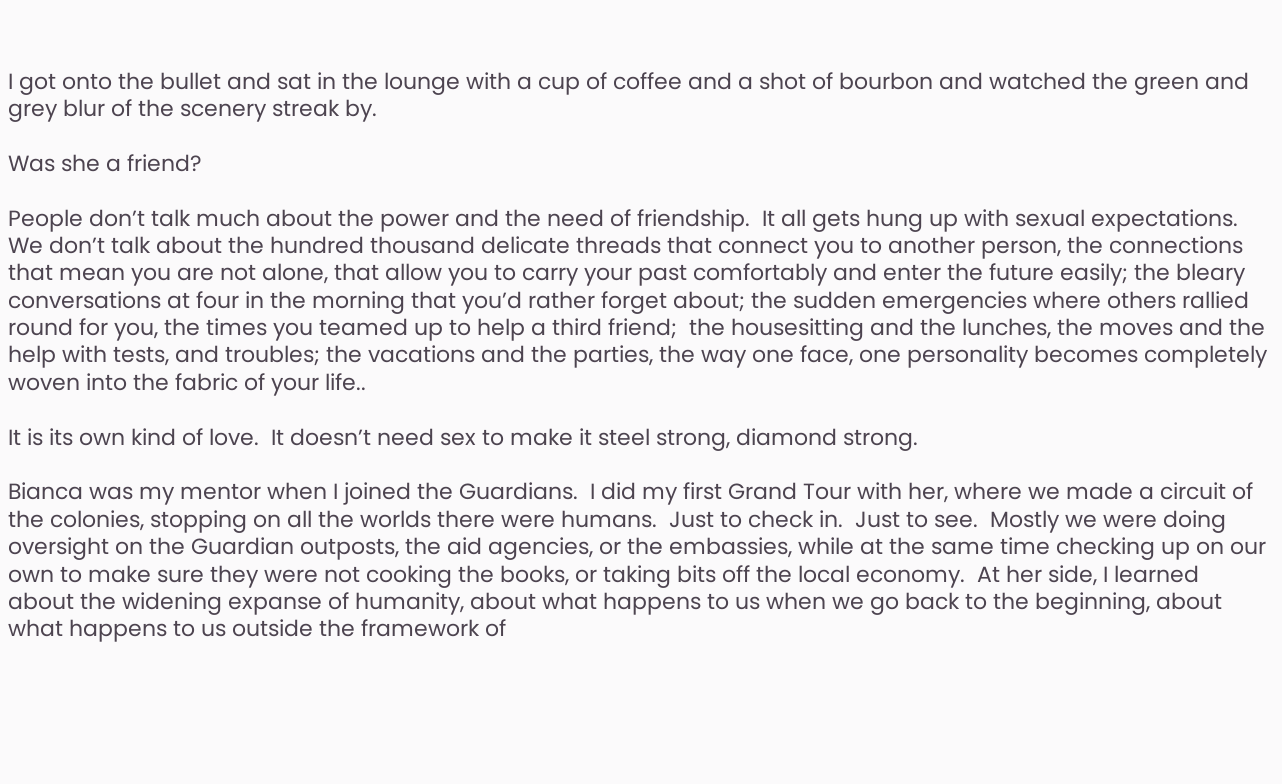I got onto the bullet and sat in the lounge with a cup of coffee and a shot of bourbon and watched the green and grey blur of the scenery streak by.

Was she a friend?

People don’t talk much about the power and the need of friendship.  It all gets hung up with sexual expectations.  We don’t talk about the hundred thousand delicate threads that connect you to another person, the connections that mean you are not alone, that allow you to carry your past comfortably and enter the future easily; the bleary conversations at four in the morning that you’d rather forget about; the sudden emergencies where others rallied round for you, the times you teamed up to help a third friend;  the housesitting and the lunches, the moves and the help with tests, and troubles; the vacations and the parties, the way one face, one personality becomes completely woven into the fabric of your life..

It is its own kind of love.  It doesn’t need sex to make it steel strong, diamond strong.

Bianca was my mentor when I joined the Guardians.  I did my first Grand Tour with her, where we made a circuit of the colonies, stopping on all the worlds there were humans.  Just to check in.  Just to see.  Mostly we were doing oversight on the Guardian outposts, the aid agencies, or the embassies, while at the same time checking up on our own to make sure they were not cooking the books, or taking bits off the local economy.  At her side, I learned about the widening expanse of humanity, about what happens to us when we go back to the beginning, about what happens to us outside the framework of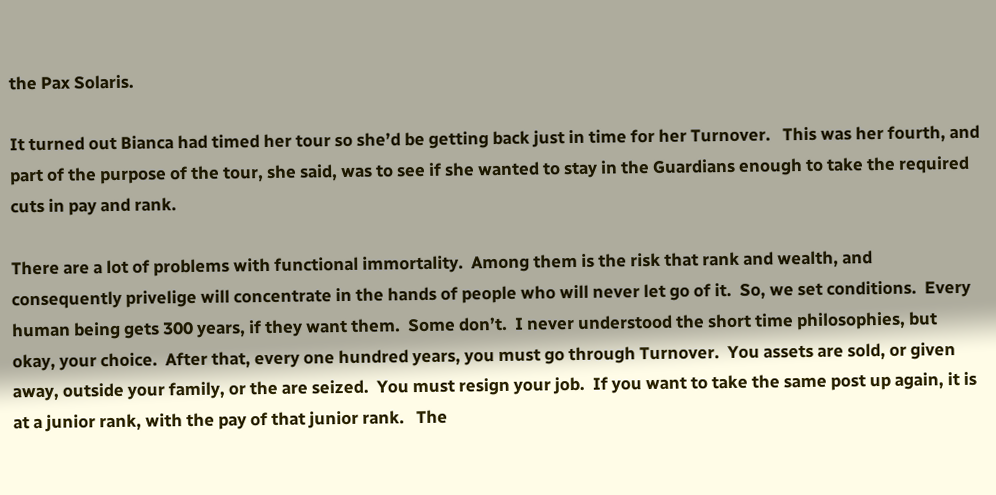the Pax Solaris.

It turned out Bianca had timed her tour so she’d be getting back just in time for her Turnover.   This was her fourth, and part of the purpose of the tour, she said, was to see if she wanted to stay in the Guardians enough to take the required cuts in pay and rank.

There are a lot of problems with functional immortality.  Among them is the risk that rank and wealth, and consequently privelige will concentrate in the hands of people who will never let go of it.  So, we set conditions.  Every human being gets 300 years, if they want them.  Some don’t.  I never understood the short time philosophies, but okay, your choice.  After that, every one hundred years, you must go through Turnover.  You assets are sold, or given away, outside your family, or the are seized.  You must resign your job.  If you want to take the same post up again, it is at a junior rank, with the pay of that junior rank.   The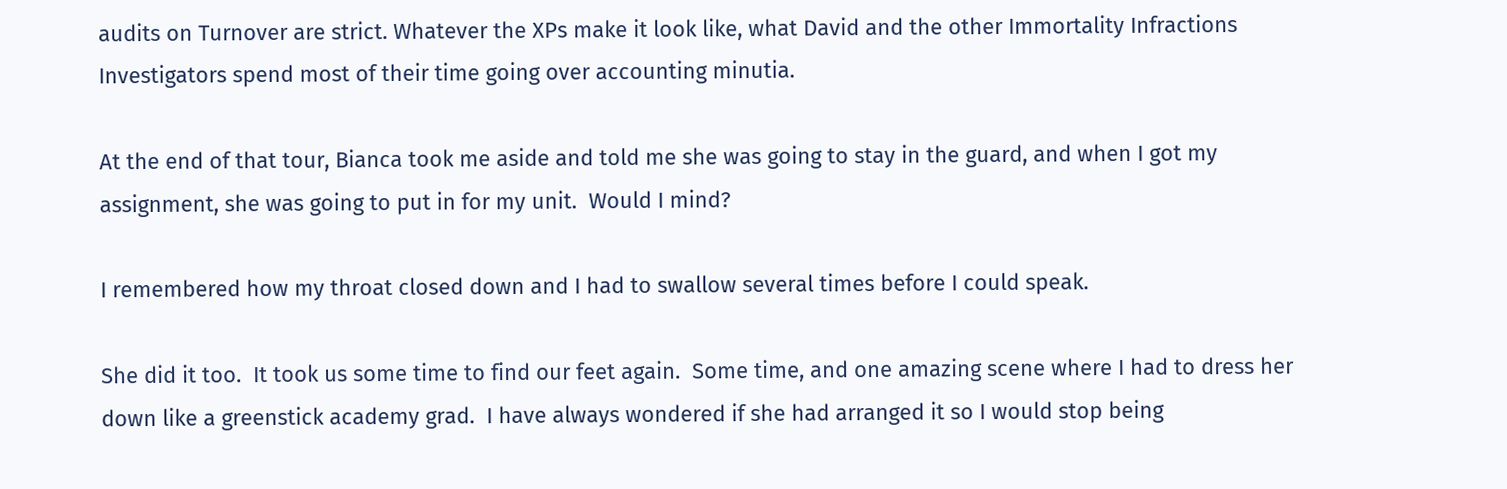audits on Turnover are strict. Whatever the XPs make it look like, what David and the other Immortality Infractions Investigators spend most of their time going over accounting minutia.

At the end of that tour, Bianca took me aside and told me she was going to stay in the guard, and when I got my assignment, she was going to put in for my unit.  Would I mind?

I remembered how my throat closed down and I had to swallow several times before I could speak.

She did it too.  It took us some time to find our feet again.  Some time, and one amazing scene where I had to dress her down like a greenstick academy grad.  I have always wondered if she had arranged it so I would stop being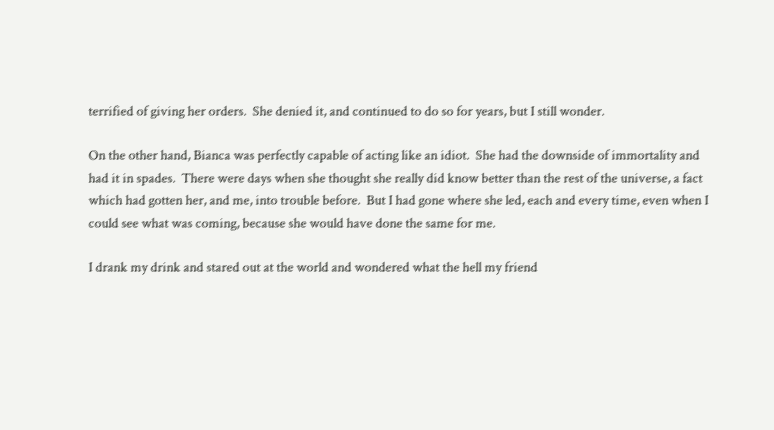terrified of giving her orders.  She denied it, and continued to do so for years, but I still wonder.

On the other hand, Bianca was perfectly capable of acting like an idiot.  She had the downside of immortality and had it in spades.  There were days when she thought she really did know better than the rest of the universe, a fact which had gotten her, and me, into trouble before.  But I had gone where she led, each and every time, even when I could see what was coming, because she would have done the same for me.

I drank my drink and stared out at the world and wondered what the hell my friend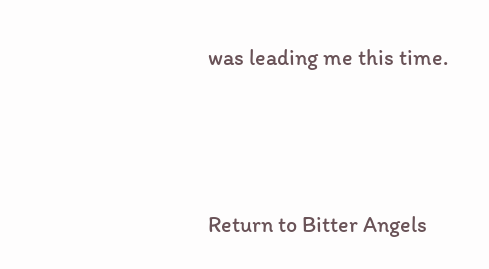was leading me this time.



Return to Bitter Angels